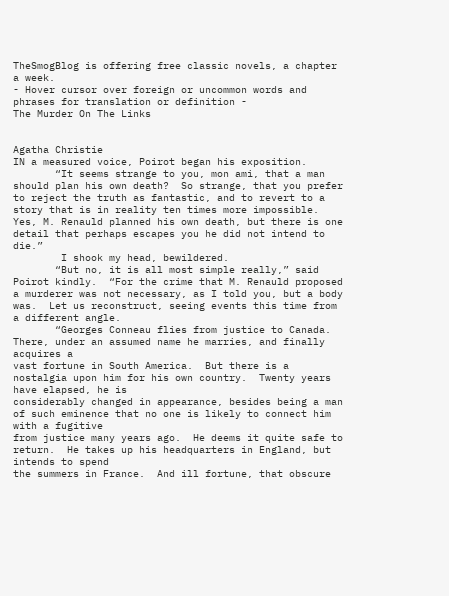TheSmogBlog is offering free classic novels, a chapter a week.
- Hover cursor over foreign or uncommon words and phrases for translation or definition -
The Murder On The Links


Agatha Christie
IN a measured voice, Poirot began his exposition.
       “It seems strange to you, mon ami, that a man should plan his own death?  So strange, that you prefer to reject the truth as fantastic, and to revert to a story that is in reality ten times more impossible.  Yes, M. Renauld planned his own death, but there is one detail that perhaps escapes you he did not intend to die.”
        I shook my head, bewildered.
       “But no, it is all most simple really,” said Poirot kindly.  “For the crime that M. Renauld proposed a murderer was not necessary, as I told you, but a body was.  Let us reconstruct, seeing events this time from a different angle.
       “Georges Conneau flies from justice to Canada.  There, under an assumed name he marries, and finally acquires a
vast fortune in South America.  But there is a nostalgia upon him for his own country.  Twenty years have elapsed, he is
considerably changed in appearance, besides being a man of such eminence that no one is likely to connect him with a fugitive
from justice many years ago.  He deems it quite safe to return.  He takes up his headquarters in England, but intends to spend
the summers in France.  And ill fortune, that obscure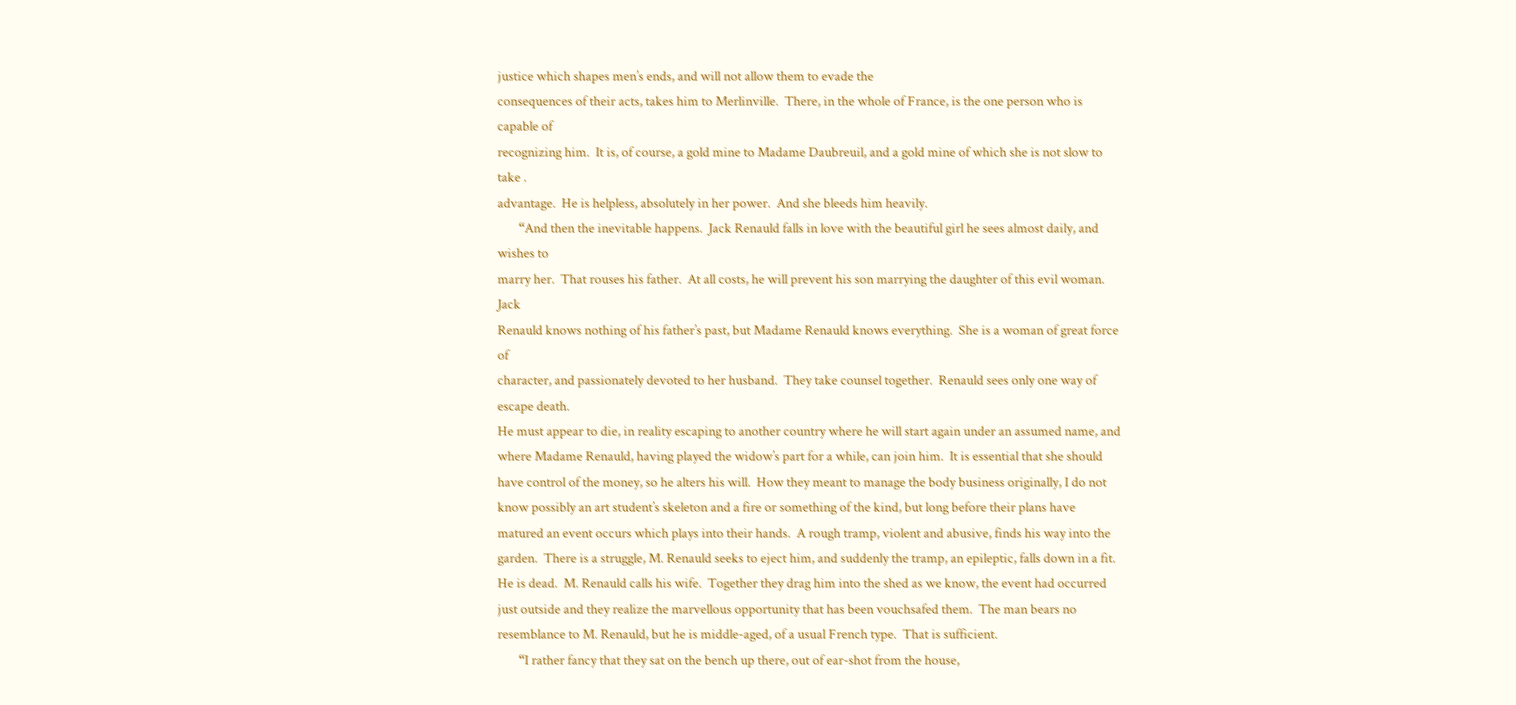justice which shapes men’s ends, and will not allow them to evade the
consequences of their acts, takes him to Merlinville.  There, in the whole of France, is the one person who is capable of
recognizing him.  It is, of course, a gold mine to Madame Daubreuil, and a gold mine of which she is not slow to take .
advantage.  He is helpless, absolutely in her power.  And she bleeds him heavily.
       “And then the inevitable happens.  Jack Renauld falls in love with the beautiful girl he sees almost daily, and wishes to
marry her.  That rouses his father.  At all costs, he will prevent his son marrying the daughter of this evil woman.  Jack
Renauld knows nothing of his father’s past, but Madame Renauld knows everything.  She is a woman of great force of
character, and passionately devoted to her husband.  They take counsel together.  Renauld sees only one way of escape death.
He must appear to die, in reality escaping to another country where he will start again under an assumed name, and where Madame Renauld, having played the widow’s part for a while, can join him.  It is essential that she should have control of the money, so he alters his will.  How they meant to manage the body business originally, I do not know possibly an art student’s skeleton and a fire or something of the kind, but long before their plans have matured an event occurs which plays into their hands.  A rough tramp, violent and abusive, finds his way into the garden.  There is a struggle, M. Renauld seeks to eject him, and suddenly the tramp, an epileptic, falls down in a fit.  He is dead.  M. Renauld calls his wife.  Together they drag him into the shed as we know, the event had occurred just outside and they realize the marvellous opportunity that has been vouchsafed them.  The man bears no resemblance to M. Renauld, but he is middle-aged, of a usual French type.  That is sufficient.
       “I rather fancy that they sat on the bench up there, out of ear-shot from the house,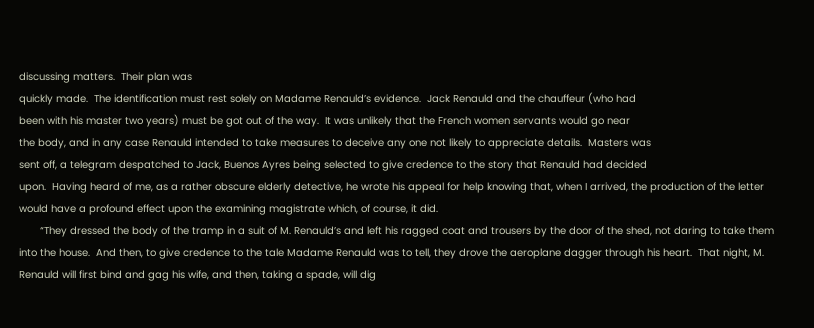discussing matters.  Their plan was
quickly made.  The identification must rest solely on Madame Renauld’s evidence.  Jack Renauld and the chauffeur (who had
been with his master two years) must be got out of the way.  It was unlikely that the French women servants would go near
the body, and in any case Renauld intended to take measures to deceive any one not likely to appreciate details.  Masters was
sent off, a telegram despatched to Jack, Buenos Ayres being selected to give credence to the story that Renauld had decided
upon.  Having heard of me, as a rather obscure elderly detective, he wrote his appeal for help knowing that, when I arrived, the production of the letter would have a profound effect upon the examining magistrate which, of course, it did.
       “They dressed the body of the tramp in a suit of M. Renauld’s and left his ragged coat and trousers by the door of the shed, not daring to take them into the house.  And then, to give credence to the tale Madame Renauld was to tell, they drove the aeroplane dagger through his heart.  That night, M. Renauld will first bind and gag his wife, and then, taking a spade, will dig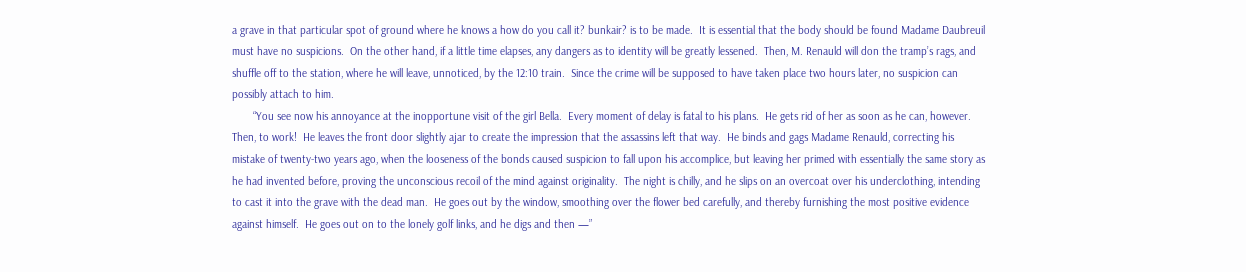a grave in that particular spot of ground where he knows a how do you call it? bunkair? is to be made.  It is essential that the body should be found Madame Daubreuil must have no suspicions.  On the other hand, if a little time elapses, any dangers as to identity will be greatly lessened.  Then, M. Renauld will don the tramp’s rags, and shuffle off to the station, where he will leave, unnoticed, by the 12:10 train.  Since the crime will be supposed to have taken place two hours later, no suspicion can possibly attach to him.
       “You see now his annoyance at the inopportune visit of the girl Bella.  Every moment of delay is fatal to his plans.  He gets rid of her as soon as he can, however.  Then, to work!  He leaves the front door slightly ajar to create the impression that the assassins left that way.  He binds and gags Madame Renauld, correcting his mistake of twenty-two years ago, when the looseness of the bonds caused suspicion to fall upon his accomplice, but leaving her primed with essentially the same story as he had invented before, proving the unconscious recoil of the mind against originality.  The night is chilly, and he slips on an overcoat over his underclothing, intending to cast it into the grave with the dead man.  He goes out by the window, smoothing over the flower bed carefully, and thereby furnishing the most positive evidence against himself.  He goes out on to the lonely golf links, and he digs and then —”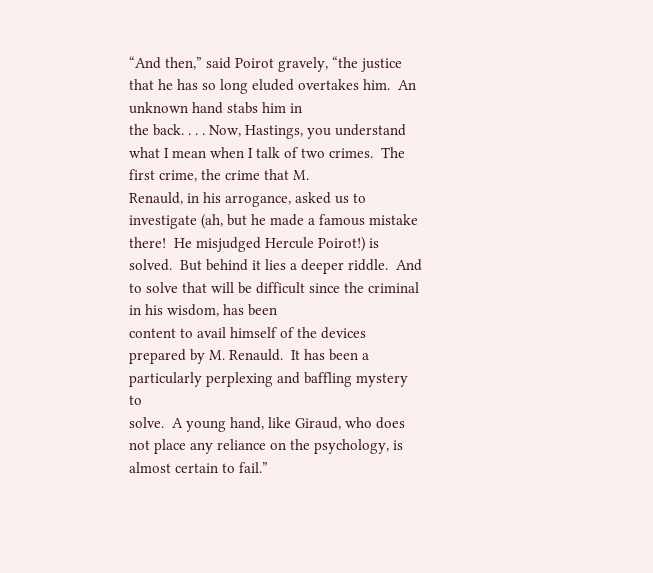“And then,” said Poirot gravely, “the justice that he has so long eluded overtakes him.  An unknown hand stabs him in
the back. . . . Now, Hastings, you understand what I mean when I talk of two crimes.  The first crime, the crime that M.
Renauld, in his arrogance, asked us to investigate (ah, but he made a famous mistake there!  He misjudged Hercule Poirot!) is
solved.  But behind it lies a deeper riddle.  And to solve that will be difficult since the criminal in his wisdom, has been
content to avail himself of the devices prepared by M. Renauld.  It has been a particularly perplexing and baffling mystery to
solve.  A young hand, like Giraud, who does not place any reliance on the psychology, is almost certain to fail.”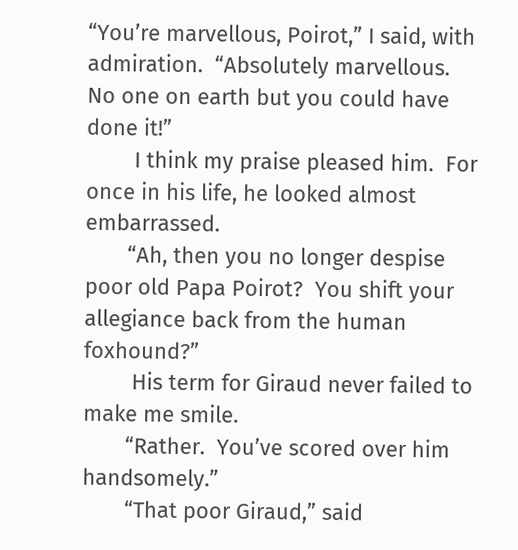“You’re marvellous, Poirot,” I said, with admiration.  “Absolutely marvellous.  No one on earth but you could have
done it!”
        I think my praise pleased him.  For once in his life, he looked almost embarrassed.
       “Ah, then you no longer despise poor old Papa Poirot?  You shift your allegiance back from the human foxhound?”
        His term for Giraud never failed to make me smile.
       “Rather.  You’ve scored over him handsomely.”
       “That poor Giraud,” said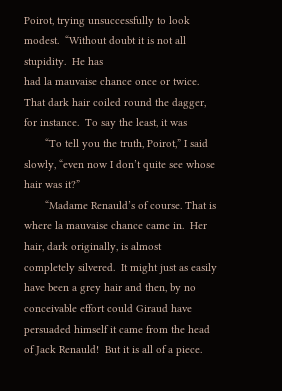Poirot, trying unsuccessfully to look modest.  “Without doubt it is not all stupidity.  He has
had la mauvaise chance once or twice.  That dark hair coiled round the dagger, for instance.  To say the least, it was
       “To tell you the truth, Poirot,” I said slowly, “even now I don’t quite see whose hair was it?”
       “Madame Renauld’s of course. That is where la mauvaise chance came in.  Her hair, dark originally, is almost
completely silvered.  It might just as easily have been a grey hair and then, by no conceivable effort could Giraud have
persuaded himself it came from the head of Jack Renauld!  But it is all of a piece.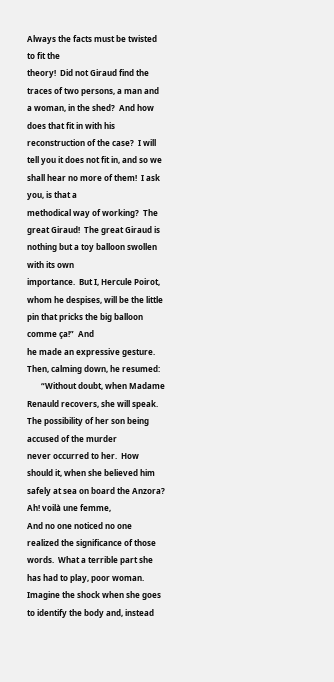Always the facts must be twisted to fit the
theory!  Did not Giraud find the traces of two persons, a man and a woman, in the shed?  And how does that fit in with his
reconstruction of the case?  I will tell you it does not fit in, and so we shall hear no more of them!  I ask you, is that a
methodical way of working?  The great Giraud!  The great Giraud is nothing but a toy balloon swollen with its own
importance.  But I, Hercule Poirot, whom he despises, will be the little pin that pricks the big balloon comme ça!”  And
he made an expressive gesture.  Then, calming down, he resumed:
       “Without doubt, when Madame Renauld recovers, she will speak.  The possibility of her son being accused of the murder
never occurred to her.  How should it, when she believed him safely at sea on board the Anzora?  Ah! voilà une femme,
And no one noticed no one realized the significance of those words.  What a terrible part she has had to play, poor woman.
Imagine the shock when she goes to identify the body and, instead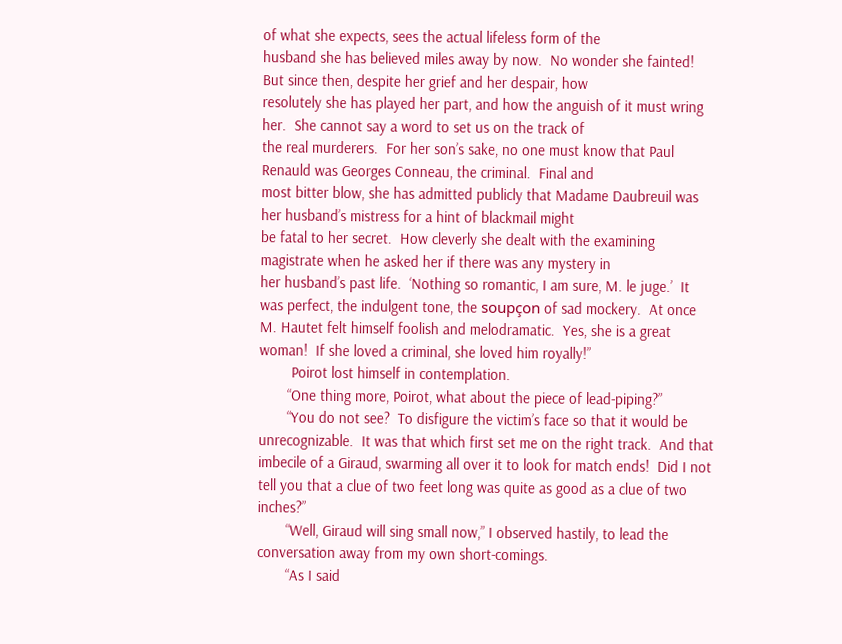of what she expects, sees the actual lifeless form of the
husband she has believed miles away by now.  No wonder she fainted!  But since then, despite her grief and her despair, how
resolutely she has played her part, and how the anguish of it must wring her.  She cannot say a word to set us on the track of
the real murderers.  For her son’s sake, no one must know that Paul Renauld was Georges Conneau, the criminal.  Final and
most bitter blow, she has admitted publicly that Madame Daubreuil was her husband’s mistress for a hint of blackmail might
be fatal to her secret.  How cleverly she dealt with the examining magistrate when he asked her if there was any mystery in
her husband’s past life.  ‘Nothing so romantic, I am sure, M. le juge.’  It was perfect, the indulgent tone, the soupçon of sad mockery.  At once M. Hautet felt himself foolish and melodramatic.  Yes, she is a great woman!  If she loved a criminal, she loved him royally!”
        Poirot lost himself in contemplation.
       “One thing more, Poirot, what about the piece of lead-piping?”
       “You do not see?  To disfigure the victim’s face so that it would be unrecognizable.  It was that which first set me on the right track.  And that imbecile of a Giraud, swarming all over it to look for match ends!  Did I not tell you that a clue of two feet long was quite as good as a clue of two inches?”
       “Well, Giraud will sing small now,” I observed hastily, to lead the conversation away from my own short-comings.
       “As I said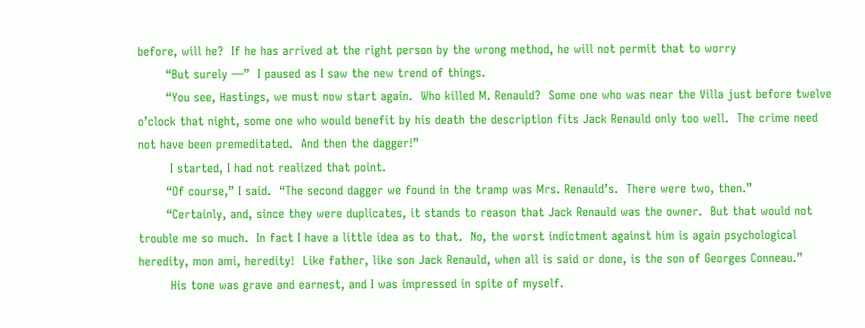before, will he?  If he has arrived at the right person by the wrong method, he will not permit that to worry
       “But surely —”  I paused as I saw the new trend of things.
       “You see, Hastings, we must now start again.  Who killed M. Renauld?  Some one who was near the Villa just before twelve o’clock that night, some one who would benefit by his death the description fits Jack Renauld only too well.  The crime need not have been premeditated.  And then the dagger!”
        I started, I had not realized that point.
       “Of course,” I said.  “The second dagger we found in the tramp was Mrs. Renauld’s.  There were two, then.”
       “Certainly, and, since they were duplicates, it stands to reason that Jack Renauld was the owner.  But that would not trouble me so much.  In fact I have a little idea as to that.  No, the worst indictment against him is again psychological heredity, mon ami, heredity!  Like father, like son Jack Renauld, when all is said or done, is the son of Georges Conneau.”
        His tone was grave and earnest, and I was impressed in spite of myself.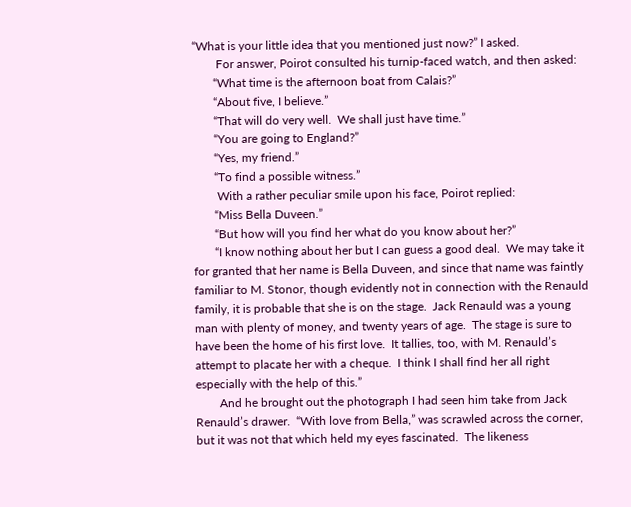“What is your little idea that you mentioned just now?” I asked.
        For answer, Poirot consulted his turnip-faced watch, and then asked:
       “What time is the afternoon boat from Calais?”
       “About five, I believe.”
       “That will do very well.  We shall just have time.”
       “You are going to England?”
       “Yes, my friend.”
       “To find a possible witness.”
        With a rather peculiar smile upon his face, Poirot replied:
       “Miss Bella Duveen.”
       “But how will you find her what do you know about her?”
       “I know nothing about her but I can guess a good deal.  We may take it for granted that her name is Bella Duveen, and since that name was faintly familiar to M. Stonor, though evidently not in connection with the Renauld family, it is probable that she is on the stage.  Jack Renauld was a young man with plenty of money, and twenty years of age.  The stage is sure to have been the home of his first love.  It tallies, too, with M. Renauld’s attempt to placate her with a cheque.  I think I shall find her all right especially with the help of this.”
        And he brought out the photograph I had seen him take from Jack Renauld’s drawer.  “With love from Bella,” was scrawled across the corner, but it was not that which held my eyes fascinated.  The likeness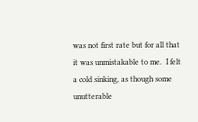was not first rate but for all that it was unmistakable to me.  I felt a cold sinking, as though some unutterable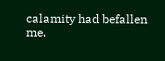calamity had befallen me.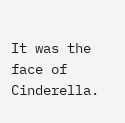It was the face of Cinderella.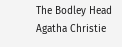The Bodley Head
Agatha Christie